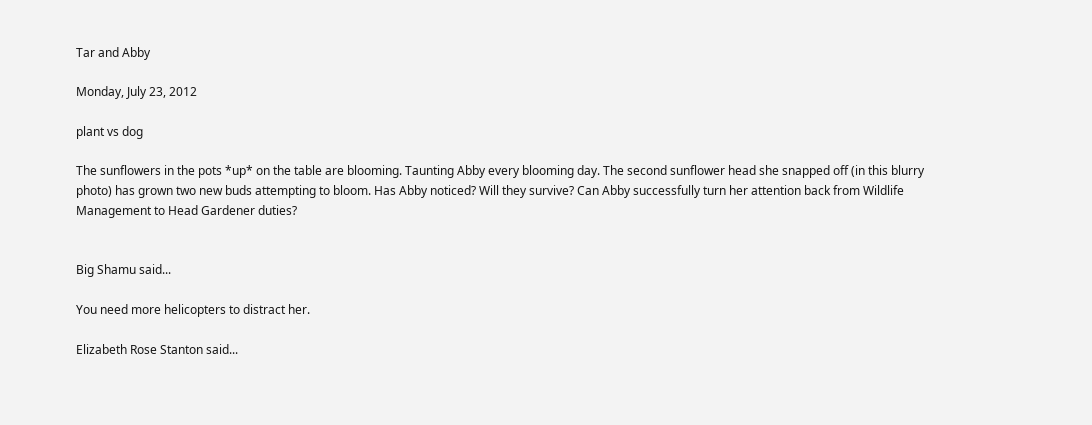Tar and Abby

Monday, July 23, 2012

plant vs dog

The sunflowers in the pots *up* on the table are blooming. Taunting Abby every blooming day. The second sunflower head she snapped off (in this blurry photo) has grown two new buds attempting to bloom. Has Abby noticed? Will they survive? Can Abby successfully turn her attention back from Wildlife Management to Head Gardener duties?


Big Shamu said...

You need more helicopters to distract her.

Elizabeth Rose Stanton said...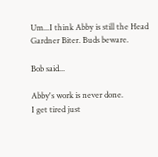Um...I think Abby is still the Head Gardner Biter. Buds beware.

Bob said...

Abby's work is never done.
I get tired just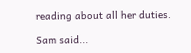reading about all her duties.

Sam said...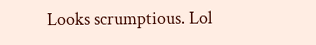Looks scrumptious. Lol